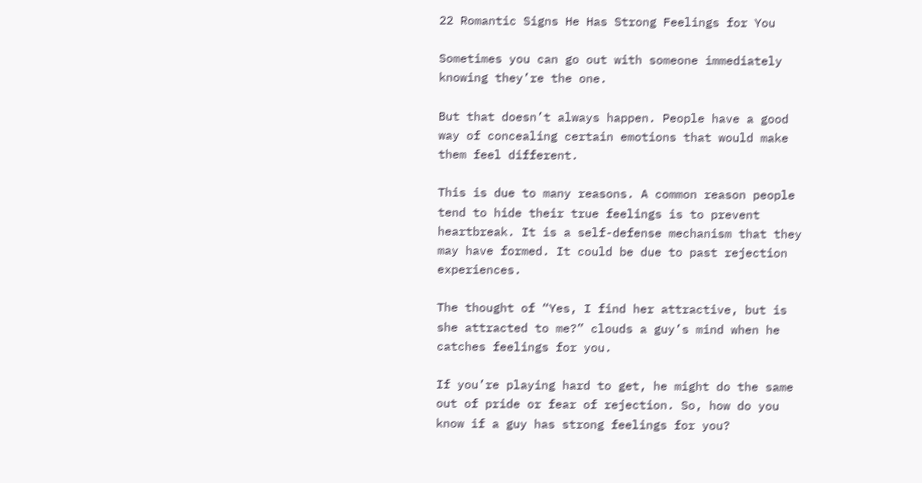22 Romantic Signs He Has Strong Feelings for You

Sometimes you can go out with someone immediately knowing they’re the one.

But that doesn’t always happen. People have a good way of concealing certain emotions that would make them feel different.

This is due to many reasons. A common reason people tend to hide their true feelings is to prevent heartbreak. It is a self-defense mechanism that they may have formed. It could be due to past rejection experiences.

The thought of “Yes, I find her attractive, but is she attracted to me?” clouds a guy’s mind when he catches feelings for you.

If you’re playing hard to get, he might do the same out of pride or fear of rejection. So, how do you know if a guy has strong feelings for you?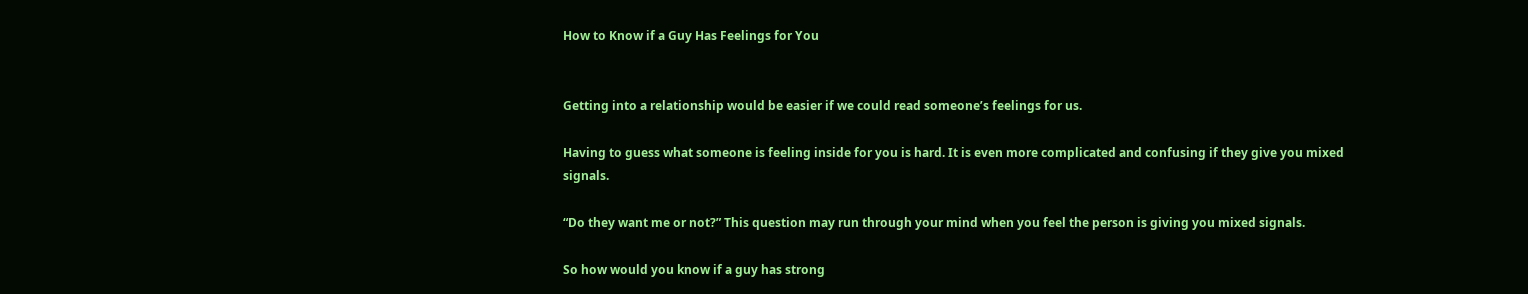How to Know if a Guy Has Feelings for You


Getting into a relationship would be easier if we could read someone’s feelings for us.

Having to guess what someone is feeling inside for you is hard. It is even more complicated and confusing if they give you mixed signals.

“Do they want me or not?” This question may run through your mind when you feel the person is giving you mixed signals.

So how would you know if a guy has strong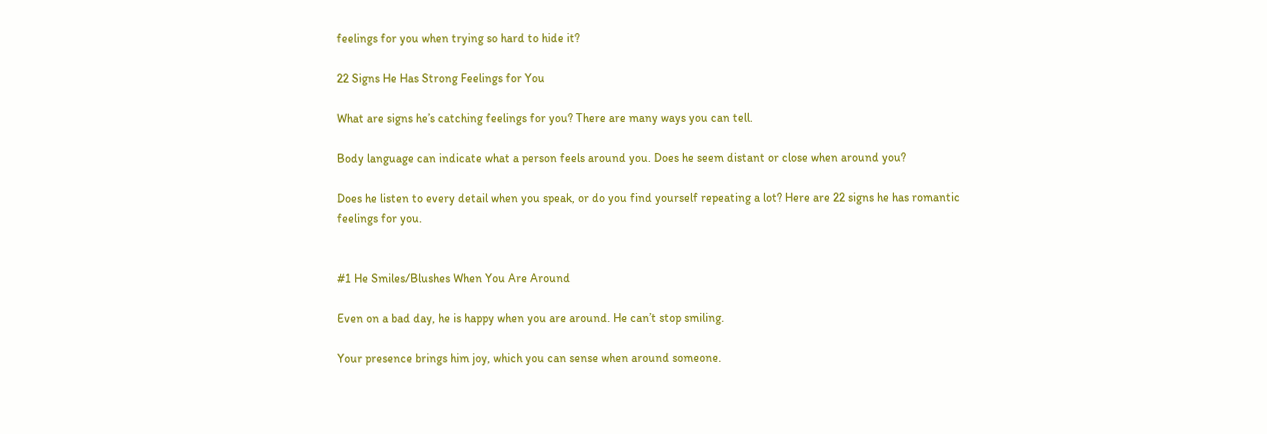feelings for you when trying so hard to hide it?

22 Signs He Has Strong Feelings for You

What are signs he’s catching feelings for you? There are many ways you can tell.

Body language can indicate what a person feels around you. Does he seem distant or close when around you?

Does he listen to every detail when you speak, or do you find yourself repeating a lot? Here are 22 signs he has romantic feelings for you.


#1 He Smiles/Blushes When You Are Around

Even on a bad day, he is happy when you are around. He can’t stop smiling.

Your presence brings him joy, which you can sense when around someone.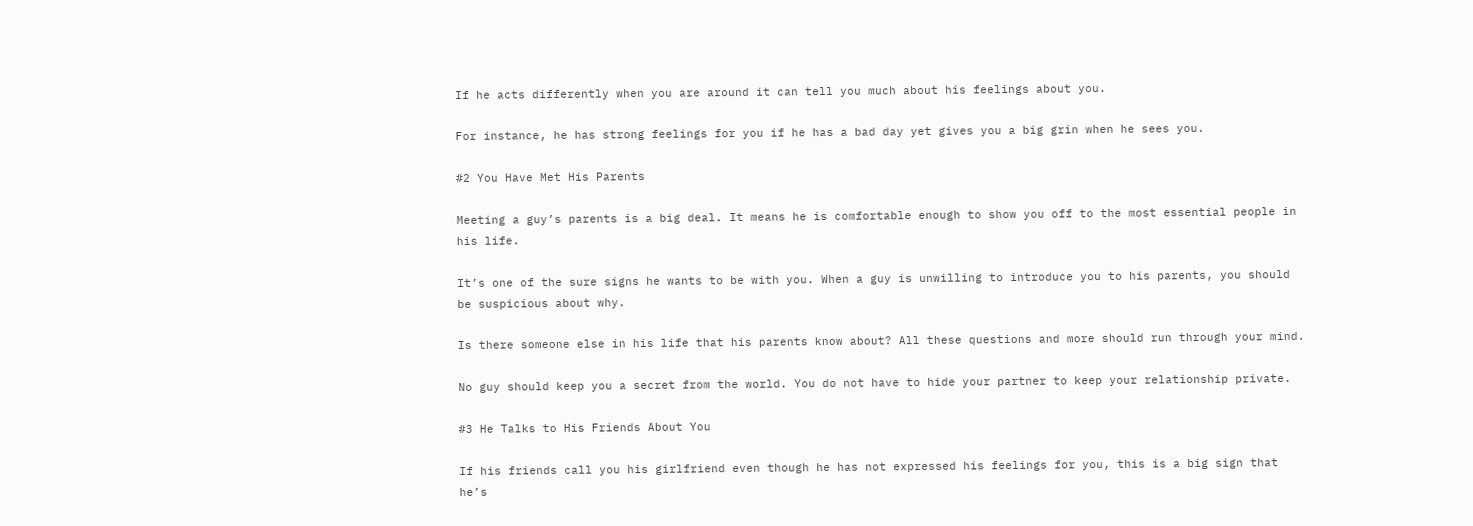If he acts differently when you are around it can tell you much about his feelings about you.

For instance, he has strong feelings for you if he has a bad day yet gives you a big grin when he sees you.

#2 You Have Met His Parents

Meeting a guy’s parents is a big deal. It means he is comfortable enough to show you off to the most essential people in his life.

It’s one of the sure signs he wants to be with you. When a guy is unwilling to introduce you to his parents, you should be suspicious about why.

Is there someone else in his life that his parents know about? All these questions and more should run through your mind.

No guy should keep you a secret from the world. You do not have to hide your partner to keep your relationship private.

#3 He Talks to His Friends About You

If his friends call you his girlfriend even though he has not expressed his feelings for you, this is a big sign that he’s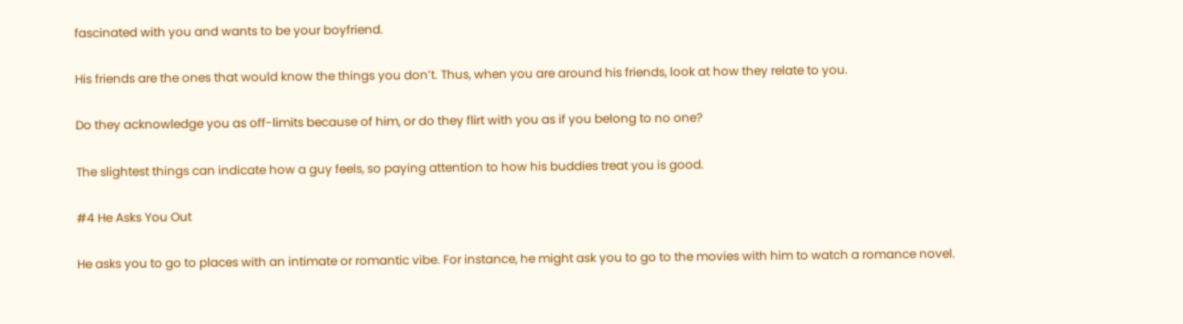fascinated with you and wants to be your boyfriend.

His friends are the ones that would know the things you don’t. Thus, when you are around his friends, look at how they relate to you.

Do they acknowledge you as off-limits because of him, or do they flirt with you as if you belong to no one?

The slightest things can indicate how a guy feels, so paying attention to how his buddies treat you is good.

#4 He Asks You Out

He asks you to go to places with an intimate or romantic vibe. For instance, he might ask you to go to the movies with him to watch a romance novel.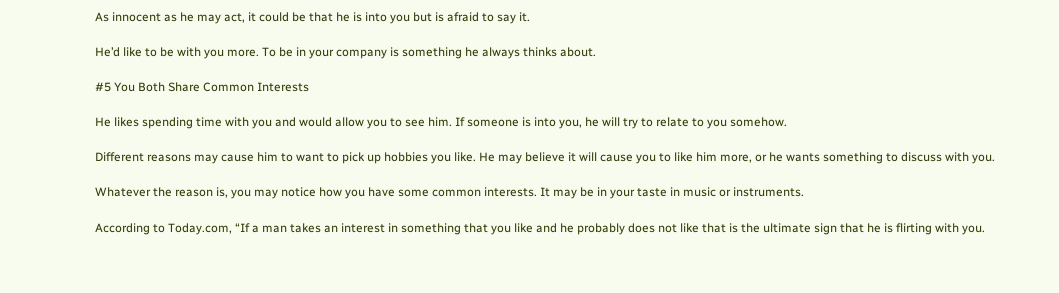As innocent as he may act, it could be that he is into you but is afraid to say it.

He’d like to be with you more. To be in your company is something he always thinks about.

#5 You Both Share Common Interests

He likes spending time with you and would allow you to see him. If someone is into you, he will try to relate to you somehow.

Different reasons may cause him to want to pick up hobbies you like. He may believe it will cause you to like him more, or he wants something to discuss with you.

Whatever the reason is, you may notice how you have some common interests. It may be in your taste in music or instruments.

According to Today.com, “If a man takes an interest in something that you like and he probably does not like that is the ultimate sign that he is flirting with you.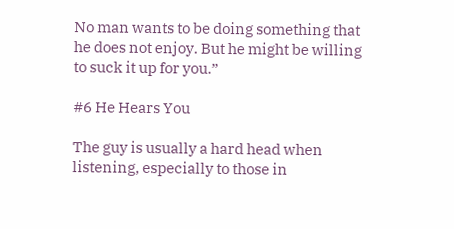No man wants to be doing something that he does not enjoy. But he might be willing to suck it up for you.”

#6 He Hears You

The guy is usually a hard head when listening, especially to those in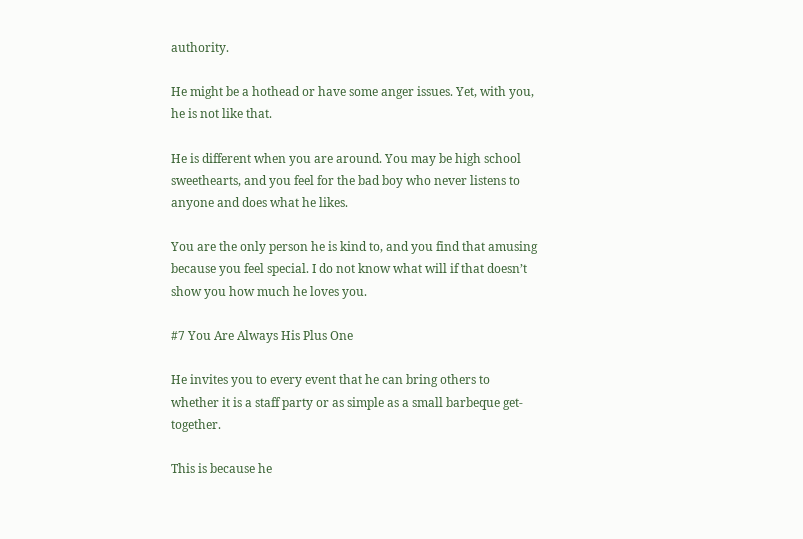authority.

He might be a hothead or have some anger issues. Yet, with you, he is not like that.

He is different when you are around. You may be high school sweethearts, and you feel for the bad boy who never listens to anyone and does what he likes.

You are the only person he is kind to, and you find that amusing because you feel special. I do not know what will if that doesn’t show you how much he loves you.

#7 You Are Always His Plus One

He invites you to every event that he can bring others to whether it is a staff party or as simple as a small barbeque get-together.

This is because he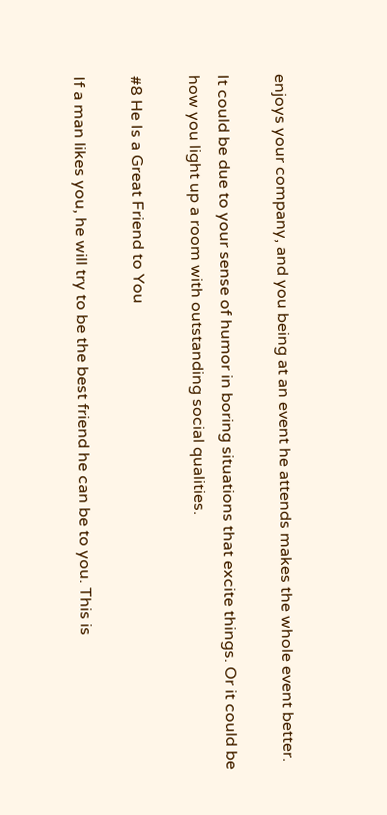enjoys your company, and you being at an event he attends makes the whole event better.

It could be due to your sense of humor in boring situations that excite things. Or it could be how you light up a room with outstanding social qualities.

#8 He Is a Great Friend to You

If a man likes you, he will try to be the best friend he can be to you. This is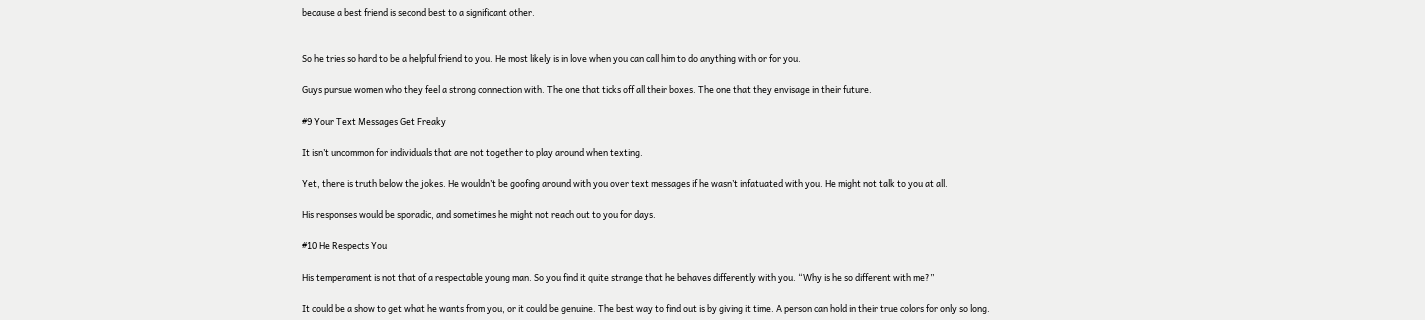because a best friend is second best to a significant other.


So he tries so hard to be a helpful friend to you. He most likely is in love when you can call him to do anything with or for you.

Guys pursue women who they feel a strong connection with. The one that ticks off all their boxes. The one that they envisage in their future.

#9 Your Text Messages Get Freaky

It isn’t uncommon for individuals that are not together to play around when texting.

Yet, there is truth below the jokes. He wouldn’t be goofing around with you over text messages if he wasn’t infatuated with you. He might not talk to you at all.

His responses would be sporadic, and sometimes he might not reach out to you for days.

#10 He Respects You

His temperament is not that of a respectable young man. So you find it quite strange that he behaves differently with you. “Why is he so different with me?”

It could be a show to get what he wants from you, or it could be genuine. The best way to find out is by giving it time. A person can hold in their true colors for only so long.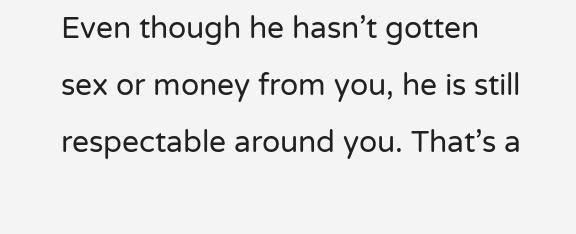Even though he hasn’t gotten sex or money from you, he is still respectable around you. That’s a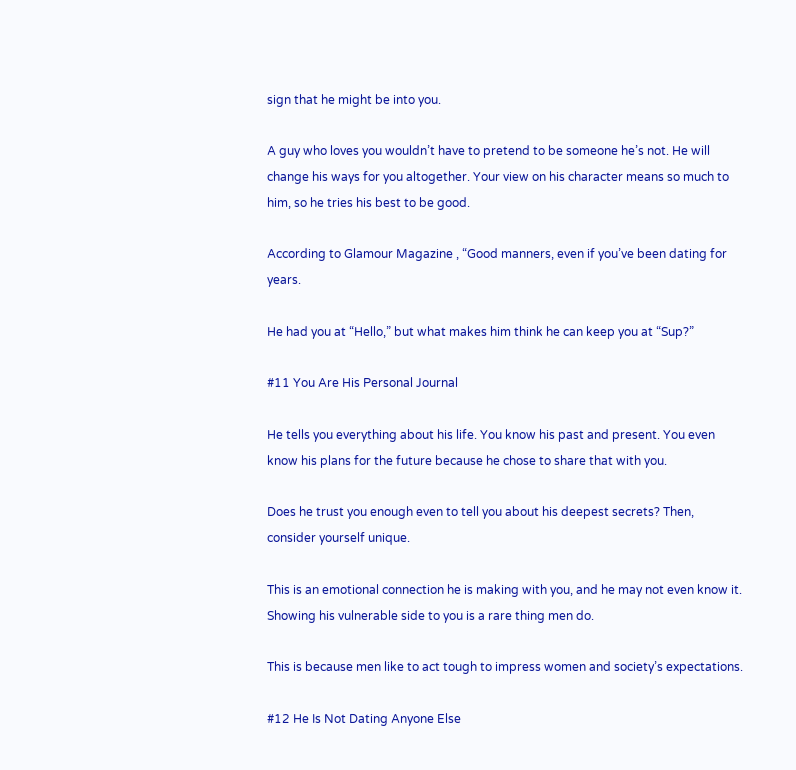sign that he might be into you.

A guy who loves you wouldn’t have to pretend to be someone he’s not. He will change his ways for you altogether. Your view on his character means so much to him, so he tries his best to be good.

According to Glamour Magazine , “Good manners, even if you’ve been dating for years.

He had you at “Hello,” but what makes him think he can keep you at “Sup?”

#11 You Are His Personal Journal

He tells you everything about his life. You know his past and present. You even know his plans for the future because he chose to share that with you.

Does he trust you enough even to tell you about his deepest secrets? Then, consider yourself unique.

This is an emotional connection he is making with you, and he may not even know it. Showing his vulnerable side to you is a rare thing men do.

This is because men like to act tough to impress women and society’s expectations.

#12 He Is Not Dating Anyone Else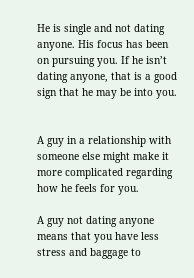He is single and not dating anyone. His focus has been on pursuing you. If he isn’t dating anyone, that is a good sign that he may be into you.


A guy in a relationship with someone else might make it more complicated regarding how he feels for you.

A guy not dating anyone means that you have less stress and baggage to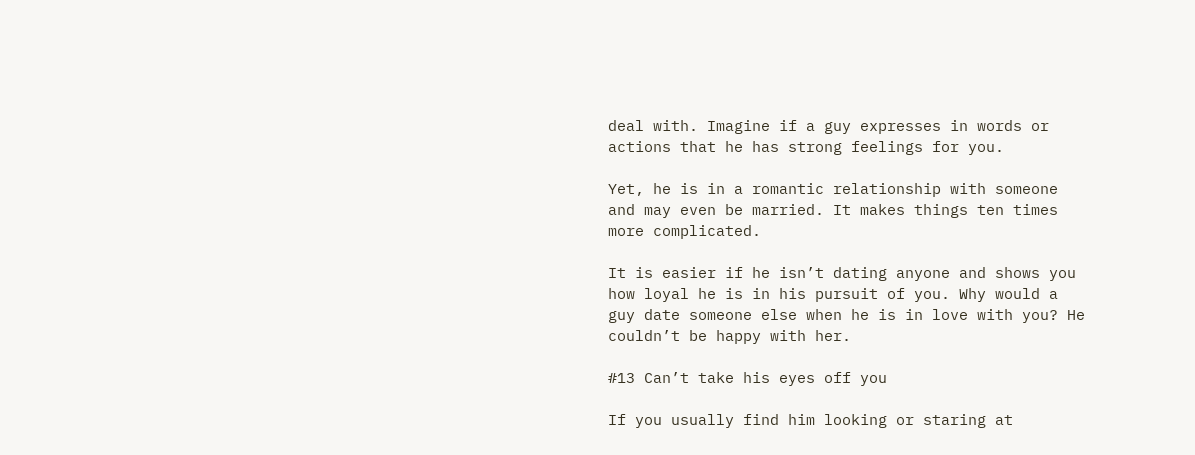deal with. Imagine if a guy expresses in words or actions that he has strong feelings for you.

Yet, he is in a romantic relationship with someone and may even be married. It makes things ten times more complicated.

It is easier if he isn’t dating anyone and shows you how loyal he is in his pursuit of you. Why would a guy date someone else when he is in love with you? He couldn’t be happy with her.

#13 Can’t take his eyes off you

If you usually find him looking or staring at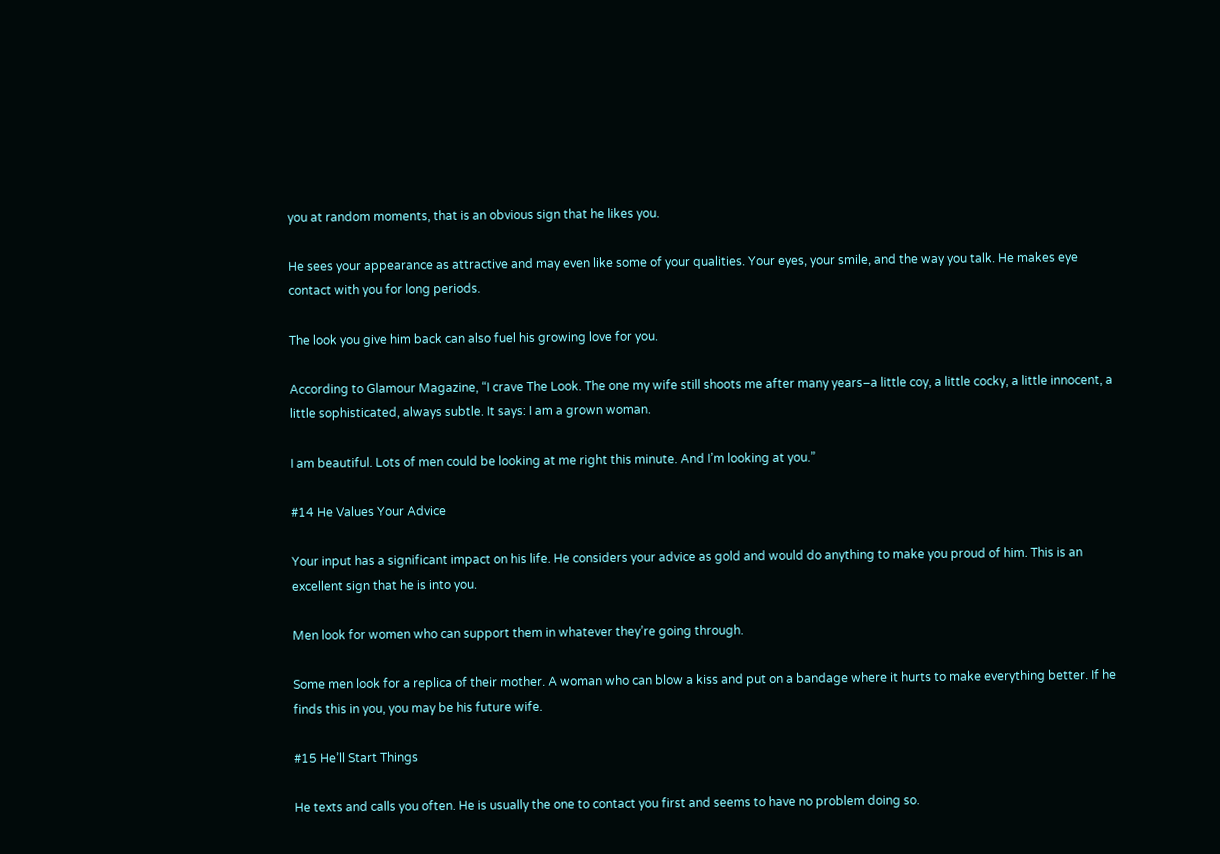you at random moments, that is an obvious sign that he likes you.

He sees your appearance as attractive and may even like some of your qualities. Your eyes, your smile, and the way you talk. He makes eye contact with you for long periods.

The look you give him back can also fuel his growing love for you.

According to Glamour Magazine, “I crave The Look. The one my wife still shoots me after many years–a little coy, a little cocky, a little innocent, a little sophisticated, always subtle. It says: I am a grown woman.

I am beautiful. Lots of men could be looking at me right this minute. And I’m looking at you.”

#14 He Values Your Advice

Your input has a significant impact on his life. He considers your advice as gold and would do anything to make you proud of him. This is an excellent sign that he is into you.

Men look for women who can support them in whatever they’re going through.

Some men look for a replica of their mother. A woman who can blow a kiss and put on a bandage where it hurts to make everything better. If he finds this in you, you may be his future wife.

#15 He’ll Start Things

He texts and calls you often. He is usually the one to contact you first and seems to have no problem doing so.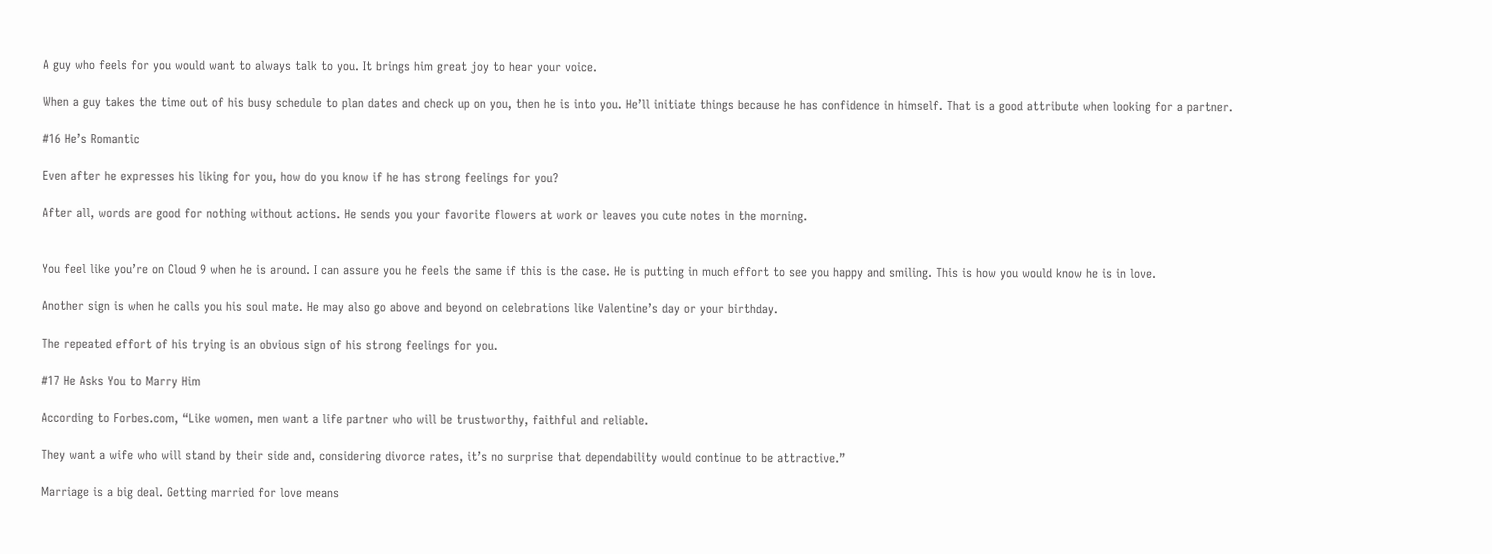A guy who feels for you would want to always talk to you. It brings him great joy to hear your voice.

When a guy takes the time out of his busy schedule to plan dates and check up on you, then he is into you. He’ll initiate things because he has confidence in himself. That is a good attribute when looking for a partner.

#16 He’s Romantic

Even after he expresses his liking for you, how do you know if he has strong feelings for you?

After all, words are good for nothing without actions. He sends you your favorite flowers at work or leaves you cute notes in the morning.


You feel like you’re on Cloud 9 when he is around. I can assure you he feels the same if this is the case. He is putting in much effort to see you happy and smiling. This is how you would know he is in love.

Another sign is when he calls you his soul mate. He may also go above and beyond on celebrations like Valentine’s day or your birthday.

The repeated effort of his trying is an obvious sign of his strong feelings for you.

#17 He Asks You to Marry Him

According to Forbes.com, “Like women, men want a life partner who will be trustworthy, faithful and reliable.

They want a wife who will stand by their side and, considering divorce rates, it’s no surprise that dependability would continue to be attractive.”

Marriage is a big deal. Getting married for love means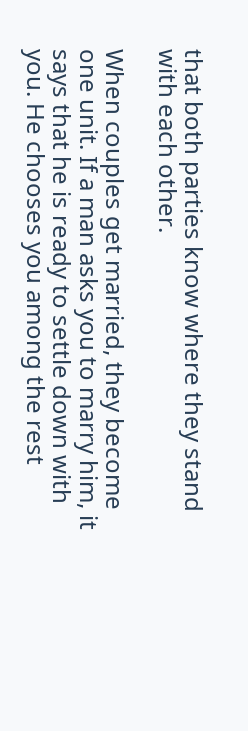that both parties know where they stand with each other.

When couples get married, they become one unit. If a man asks you to marry him, it says that he is ready to settle down with you. He chooses you among the rest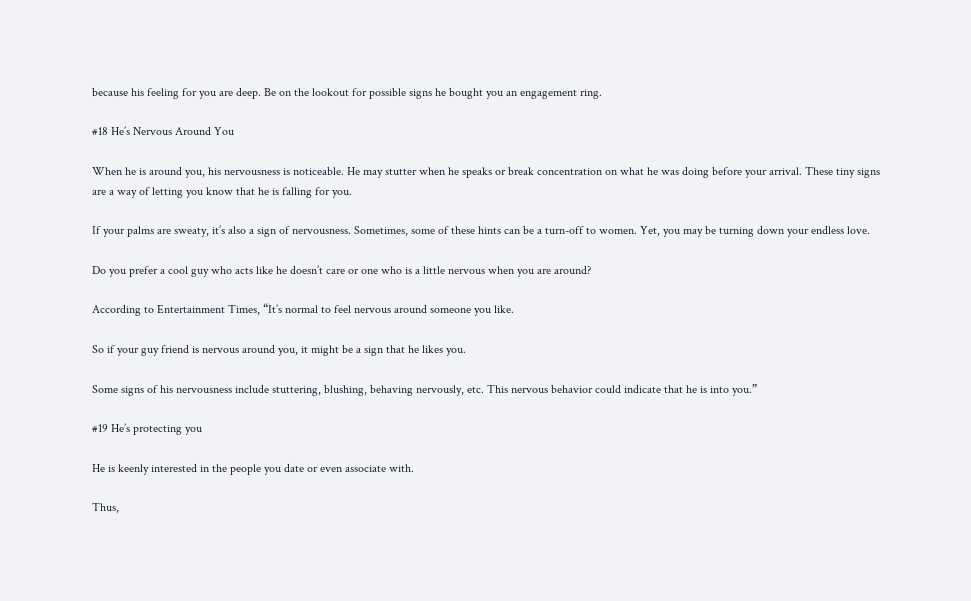because his feeling for you are deep. Be on the lookout for possible signs he bought you an engagement ring.

#18 He’s Nervous Around You

When he is around you, his nervousness is noticeable. He may stutter when he speaks or break concentration on what he was doing before your arrival. These tiny signs are a way of letting you know that he is falling for you.

If your palms are sweaty, it’s also a sign of nervousness. Sometimes, some of these hints can be a turn-off to women. Yet, you may be turning down your endless love.

Do you prefer a cool guy who acts like he doesn’t care or one who is a little nervous when you are around?

According to Entertainment Times, “It’s normal to feel nervous around someone you like.

So if your guy friend is nervous around you, it might be a sign that he likes you.

Some signs of his nervousness include stuttering, blushing, behaving nervously, etc. This nervous behavior could indicate that he is into you.”

#19 He’s protecting you

He is keenly interested in the people you date or even associate with.

Thus,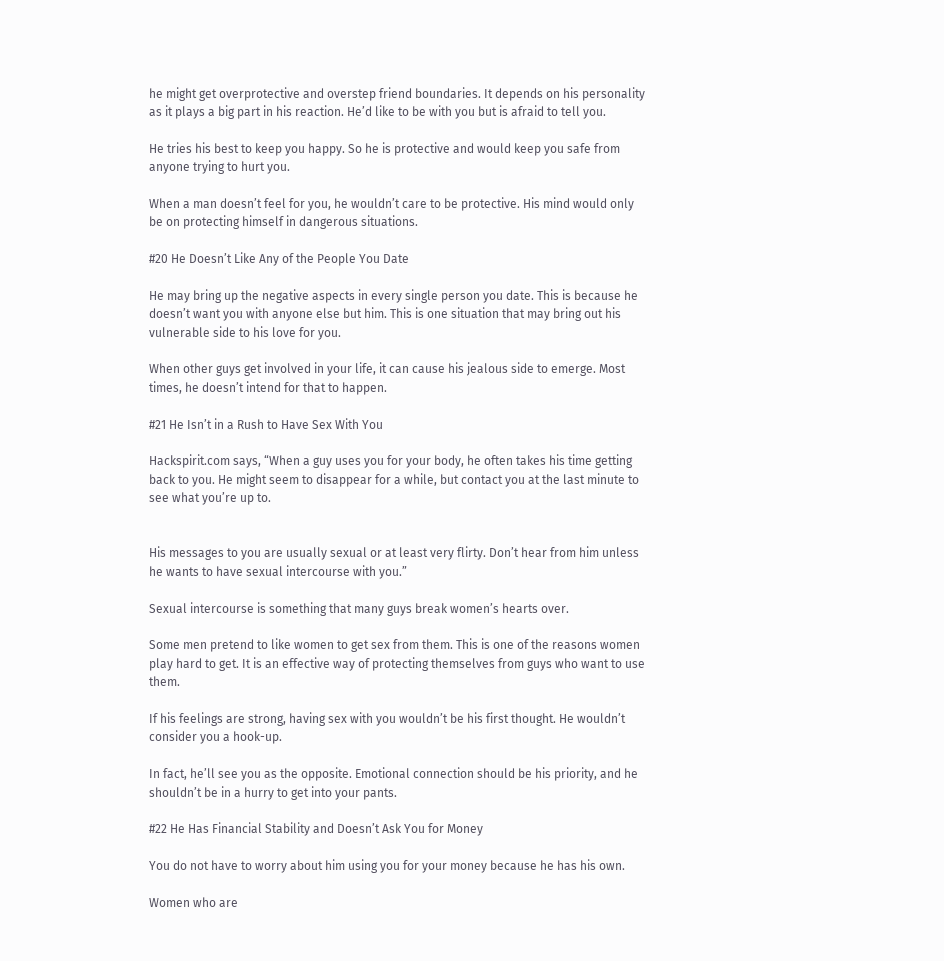he might get overprotective and overstep friend boundaries. It depends on his personality as it plays a big part in his reaction. He’d like to be with you but is afraid to tell you.

He tries his best to keep you happy. So he is protective and would keep you safe from anyone trying to hurt you.

When a man doesn’t feel for you, he wouldn’t care to be protective. His mind would only be on protecting himself in dangerous situations.

#20 He Doesn’t Like Any of the People You Date

He may bring up the negative aspects in every single person you date. This is because he doesn’t want you with anyone else but him. This is one situation that may bring out his vulnerable side to his love for you.

When other guys get involved in your life, it can cause his jealous side to emerge. Most times, he doesn’t intend for that to happen.

#21 He Isn’t in a Rush to Have Sex With You

Hackspirit.com says, “When a guy uses you for your body, he often takes his time getting back to you. He might seem to disappear for a while, but contact you at the last minute to see what you’re up to.


His messages to you are usually sexual or at least very flirty. Don’t hear from him unless he wants to have sexual intercourse with you.”

Sexual intercourse is something that many guys break women’s hearts over.

Some men pretend to like women to get sex from them. This is one of the reasons women play hard to get. It is an effective way of protecting themselves from guys who want to use them.

If his feelings are strong, having sex with you wouldn’t be his first thought. He wouldn’t consider you a hook-up.

In fact, he’ll see you as the opposite. Emotional connection should be his priority, and he shouldn’t be in a hurry to get into your pants.

#22 He Has Financial Stability and Doesn’t Ask You for Money

You do not have to worry about him using you for your money because he has his own.

Women who are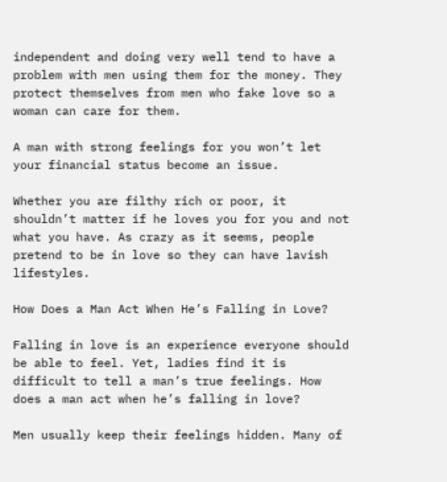independent and doing very well tend to have a problem with men using them for the money. They protect themselves from men who fake love so a woman can care for them.

A man with strong feelings for you won’t let your financial status become an issue.

Whether you are filthy rich or poor, it shouldn’t matter if he loves you for you and not what you have. As crazy as it seems, people pretend to be in love so they can have lavish lifestyles.

How Does a Man Act When He’s Falling in Love?

Falling in love is an experience everyone should be able to feel. Yet, ladies find it is difficult to tell a man’s true feelings. How does a man act when he’s falling in love?

Men usually keep their feelings hidden. Many of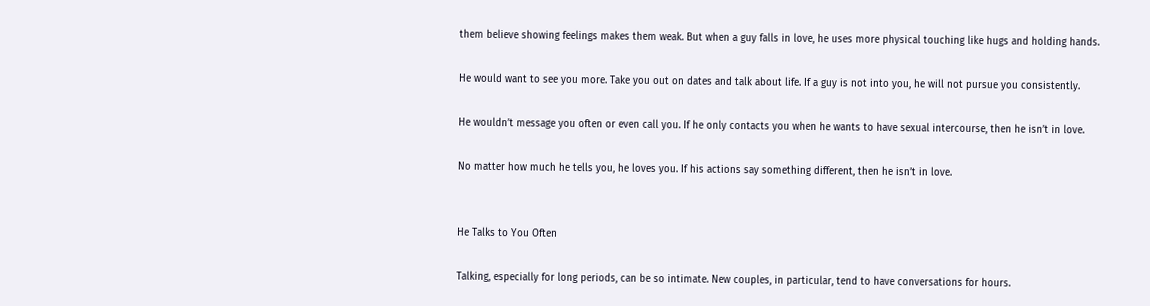them believe showing feelings makes them weak. But when a guy falls in love, he uses more physical touching like hugs and holding hands.

He would want to see you more. Take you out on dates and talk about life. If a guy is not into you, he will not pursue you consistently.

He wouldn’t message you often or even call you. If he only contacts you when he wants to have sexual intercourse, then he isn’t in love.

No matter how much he tells you, he loves you. If his actions say something different, then he isn’t in love.


He Talks to You Often

Talking, especially for long periods, can be so intimate. New couples, in particular, tend to have conversations for hours.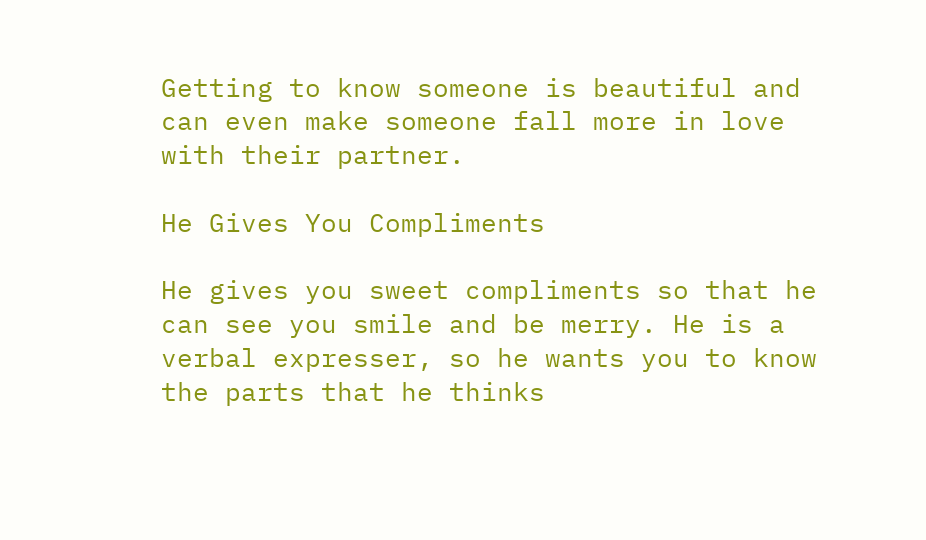Getting to know someone is beautiful and can even make someone fall more in love with their partner.

He Gives You Compliments

He gives you sweet compliments so that he can see you smile and be merry. He is a verbal expresser, so he wants you to know the parts that he thinks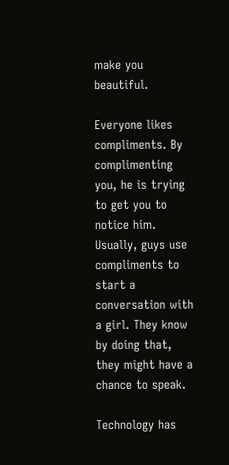make you beautiful.

Everyone likes compliments. By complimenting you, he is trying to get you to notice him. Usually, guys use compliments to start a conversation with a girl. They know by doing that, they might have a chance to speak.

Technology has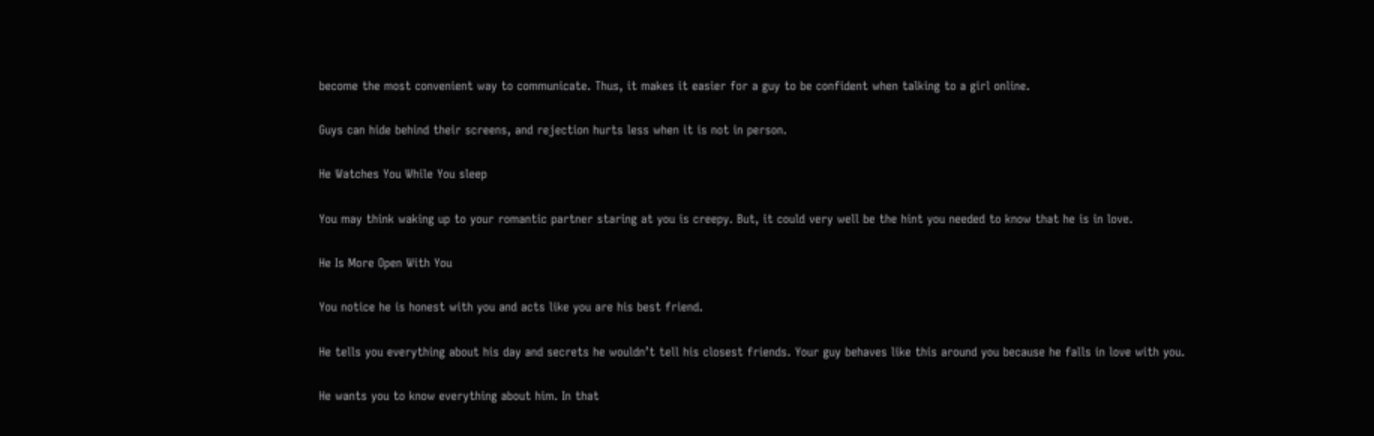become the most convenient way to communicate. Thus, it makes it easier for a guy to be confident when talking to a girl online.

Guys can hide behind their screens, and rejection hurts less when it is not in person.

He Watches You While You sleep

You may think waking up to your romantic partner staring at you is creepy. But, it could very well be the hint you needed to know that he is in love.

He Is More Open With You

You notice he is honest with you and acts like you are his best friend.

He tells you everything about his day and secrets he wouldn’t tell his closest friends. Your guy behaves like this around you because he falls in love with you.

He wants you to know everything about him. In that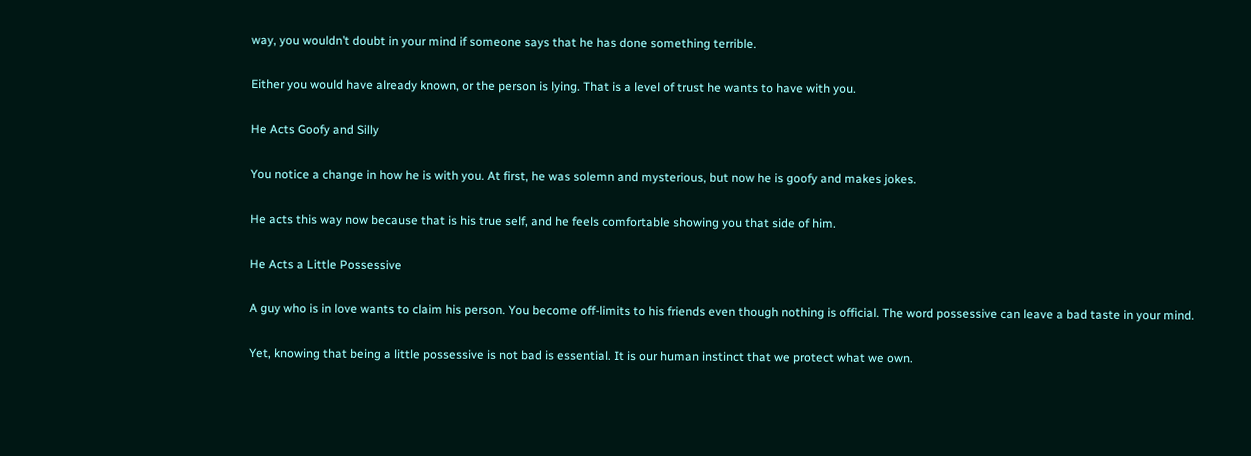way, you wouldn’t doubt in your mind if someone says that he has done something terrible.

Either you would have already known, or the person is lying. That is a level of trust he wants to have with you.

He Acts Goofy and Silly

You notice a change in how he is with you. At first, he was solemn and mysterious, but now he is goofy and makes jokes.

He acts this way now because that is his true self, and he feels comfortable showing you that side of him.

He Acts a Little Possessive

A guy who is in love wants to claim his person. You become off-limits to his friends even though nothing is official. The word possessive can leave a bad taste in your mind.

Yet, knowing that being a little possessive is not bad is essential. It is our human instinct that we protect what we own.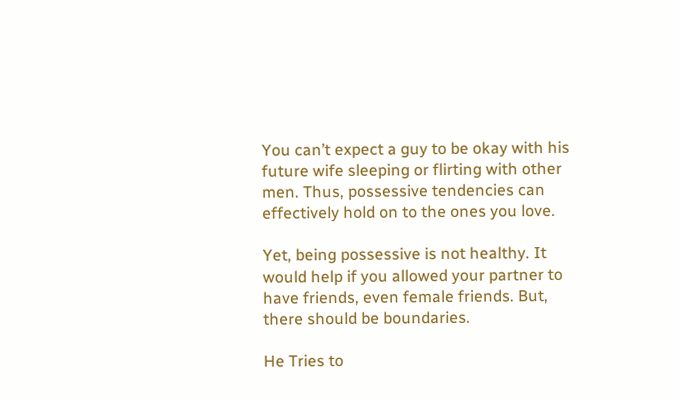You can’t expect a guy to be okay with his future wife sleeping or flirting with other men. Thus, possessive tendencies can effectively hold on to the ones you love.

Yet, being possessive is not healthy. It would help if you allowed your partner to have friends, even female friends. But, there should be boundaries.

He Tries to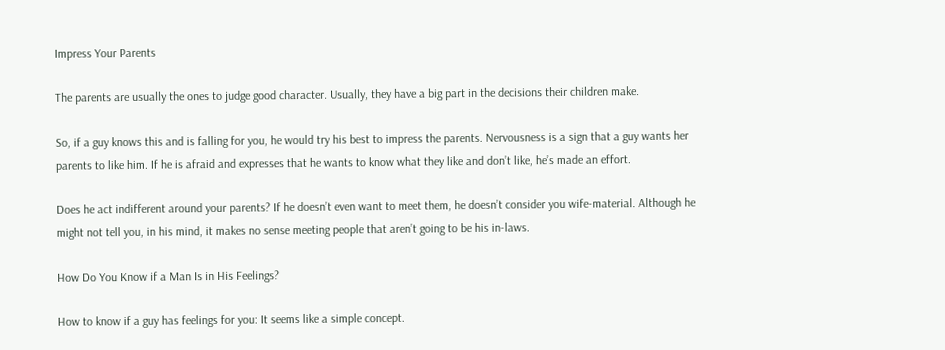Impress Your Parents

The parents are usually the ones to judge good character. Usually, they have a big part in the decisions their children make.

So, if a guy knows this and is falling for you, he would try his best to impress the parents. Nervousness is a sign that a guy wants her parents to like him. If he is afraid and expresses that he wants to know what they like and don’t like, he’s made an effort.

Does he act indifferent around your parents? If he doesn’t even want to meet them, he doesn’t consider you wife-material. Although he might not tell you, in his mind, it makes no sense meeting people that aren’t going to be his in-laws.

How Do You Know if a Man Is in His Feelings?

How to know if a guy has feelings for you: It seems like a simple concept.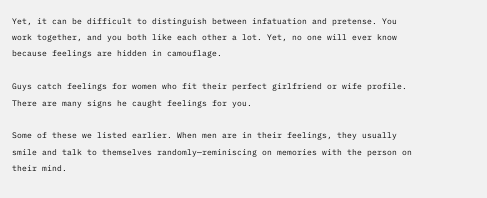Yet, it can be difficult to distinguish between infatuation and pretense. You work together, and you both like each other a lot. Yet, no one will ever know because feelings are hidden in camouflage.

Guys catch feelings for women who fit their perfect girlfriend or wife profile. There are many signs he caught feelings for you.

Some of these we listed earlier. When men are in their feelings, they usually smile and talk to themselves randomly—reminiscing on memories with the person on their mind.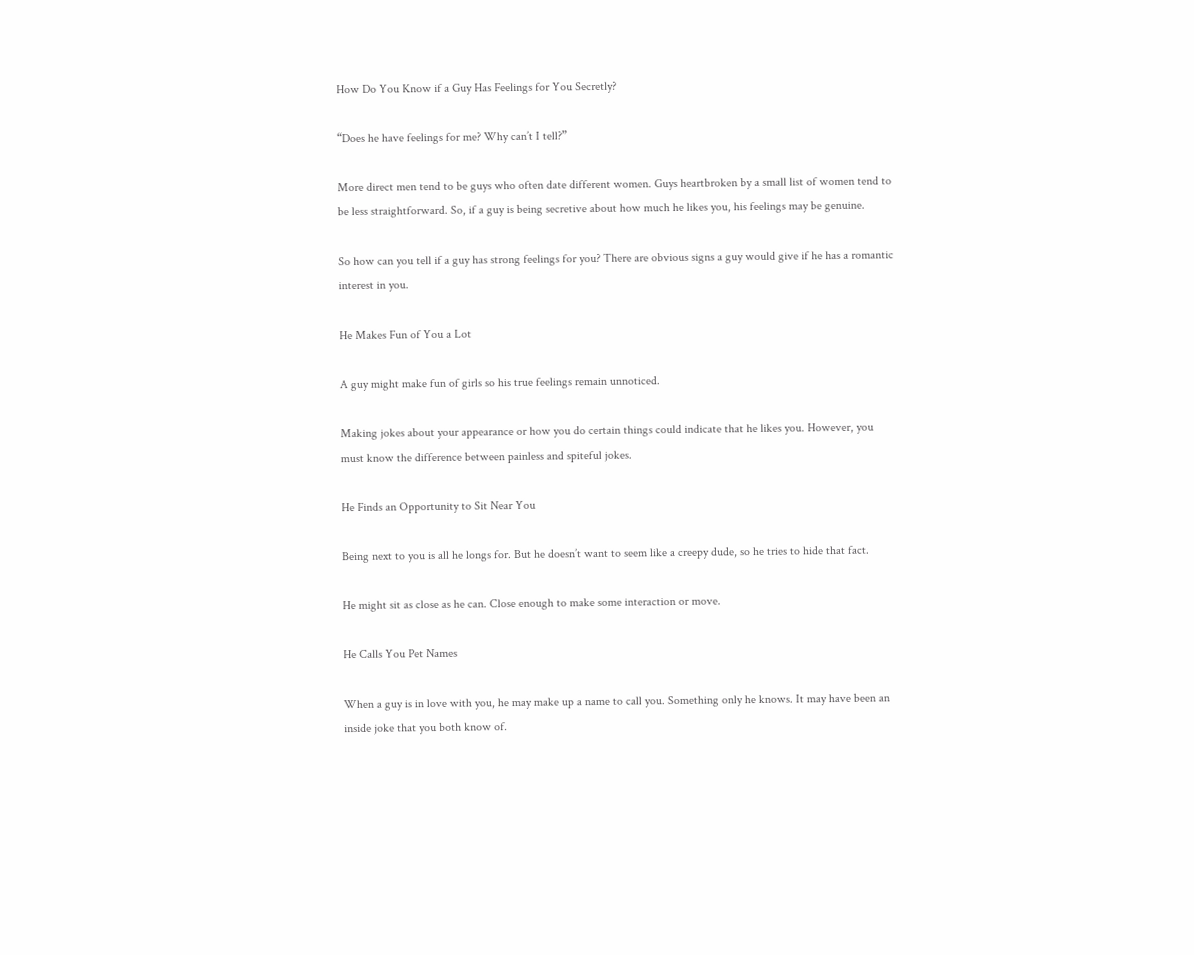How Do You Know if a Guy Has Feelings for You Secretly?

“Does he have feelings for me? Why can’t I tell?”

More direct men tend to be guys who often date different women. Guys heartbroken by a small list of women tend to be less straightforward. So, if a guy is being secretive about how much he likes you, his feelings may be genuine.

So how can you tell if a guy has strong feelings for you? There are obvious signs a guy would give if he has a romantic interest in you.

He Makes Fun of You a Lot

A guy might make fun of girls so his true feelings remain unnoticed.

Making jokes about your appearance or how you do certain things could indicate that he likes you. However, you must know the difference between painless and spiteful jokes.

He Finds an Opportunity to Sit Near You

Being next to you is all he longs for. But he doesn’t want to seem like a creepy dude, so he tries to hide that fact.

He might sit as close as he can. Close enough to make some interaction or move.

He Calls You Pet Names

When a guy is in love with you, he may make up a name to call you. Something only he knows. It may have been an inside joke that you both know of.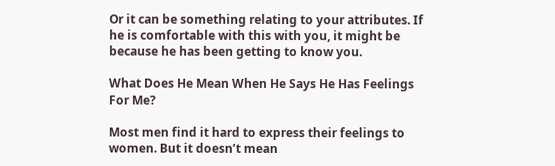Or it can be something relating to your attributes. If he is comfortable with this with you, it might be because he has been getting to know you.

What Does He Mean When He Says He Has Feelings For Me?

Most men find it hard to express their feelings to women. But it doesn’t mean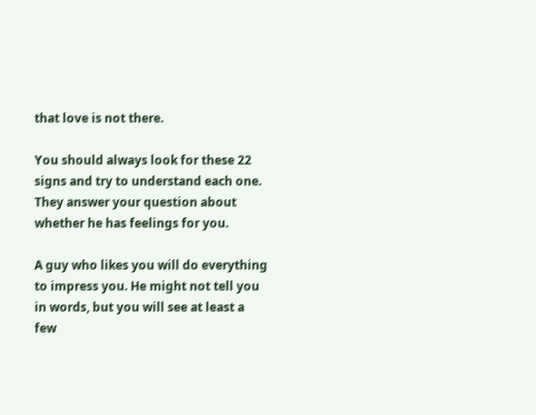that love is not there.

You should always look for these 22 signs and try to understand each one. They answer your question about whether he has feelings for you.

A guy who likes you will do everything to impress you. He might not tell you in words, but you will see at least a few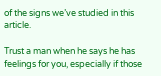of the signs we’ve studied in this article.

Trust a man when he says he has feelings for you, especially if those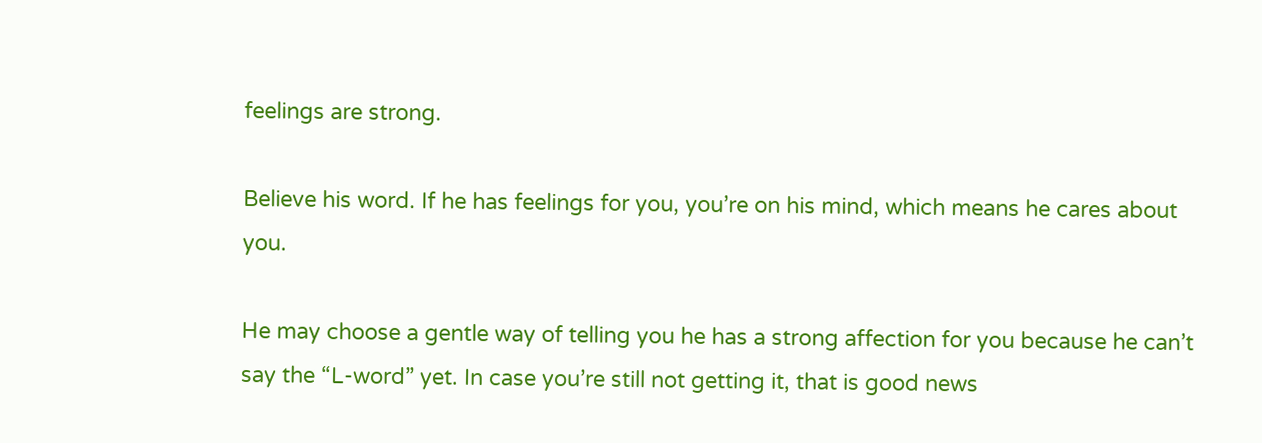feelings are strong.

Believe his word. If he has feelings for you, you’re on his mind, which means he cares about you.

He may choose a gentle way of telling you he has a strong affection for you because he can’t say the “L-word” yet. In case you’re still not getting it, that is good news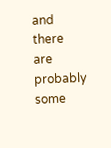and there are probably some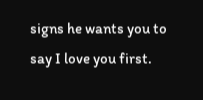signs he wants you to say I love you first.